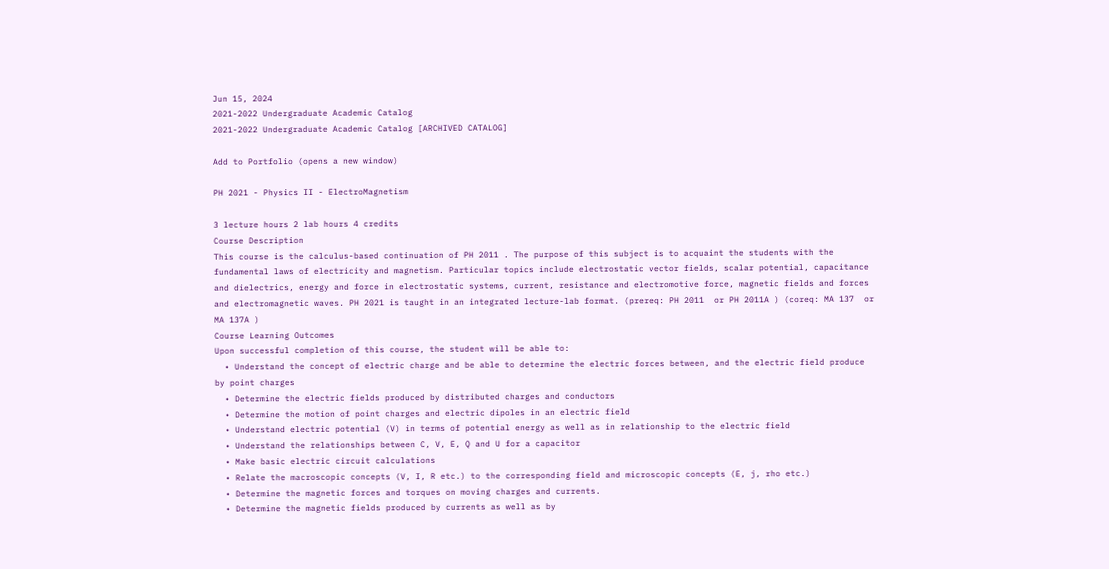Jun 15, 2024
2021-2022 Undergraduate Academic Catalog
2021-2022 Undergraduate Academic Catalog [ARCHIVED CATALOG]

Add to Portfolio (opens a new window)

PH 2021 - Physics II - ElectroMagnetism

3 lecture hours 2 lab hours 4 credits
Course Description
This course is the calculus-based continuation of PH 2011 . The purpose of this subject is to acquaint the students with the fundamental laws of electricity and magnetism. Particular topics include electrostatic vector fields, scalar potential, capacitance and dielectrics, energy and force in electrostatic systems, current, resistance and electromotive force, magnetic fields and forces and electromagnetic waves. PH 2021 is taught in an integrated lecture-lab format. (prereq: PH 2011  or PH 2011A ) (coreq: MA 137  or MA 137A )
Course Learning Outcomes
Upon successful completion of this course, the student will be able to:
  • Understand the concept of electric charge and be able to determine the electric forces between, and the electric field produce by point charges
  • Determine the electric fields produced by distributed charges and conductors
  • Determine the motion of point charges and electric dipoles in an electric field
  • Understand electric potential (V) in terms of potential energy as well as in relationship to the electric field
  • Understand the relationships between C, V, E, Q and U for a capacitor
  • Make basic electric circuit calculations
  • Relate the macroscopic concepts (V, I, R etc.) to the corresponding field and microscopic concepts (E, j, rho etc.)
  • Determine the magnetic forces and torques on moving charges and currents.
  • Determine the magnetic fields produced by currents as well as by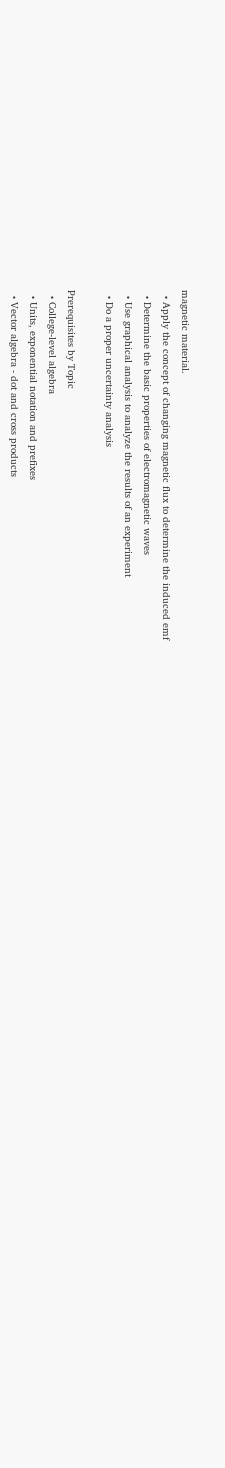magnetic material.
  • Apply the concept of changing magnetic flux to determine the induced emf
  • Determine the basic properties of electromagnetic waves
  • Use graphical analysis to analyze the results of an experiment
  • Do a proper uncertainty analysis

Prerequisites by Topic
  • College-level algebra
  • Units, exponential notation and prefixes
  • Vector algebra - dot and cross products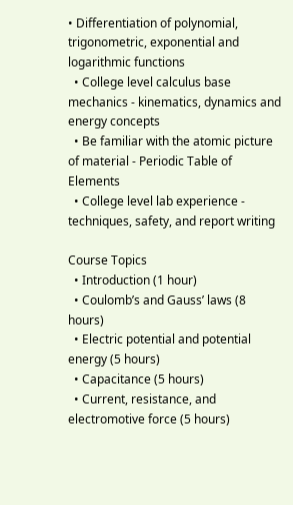• Differentiation of polynomial, trigonometric, exponential and logarithmic functions
  • College level calculus base mechanics - kinematics, dynamics and energy concepts
  • Be familiar with the atomic picture of material - Periodic Table of Elements
  • College level lab experience - techniques, safety, and report writing

Course Topics
  • Introduction (1 hour)
  • Coulomb’s and Gauss’ laws (8 hours)
  • Electric potential and potential energy (5 hours)
  • Capacitance (5 hours)
  • Current, resistance, and electromotive force (5 hours)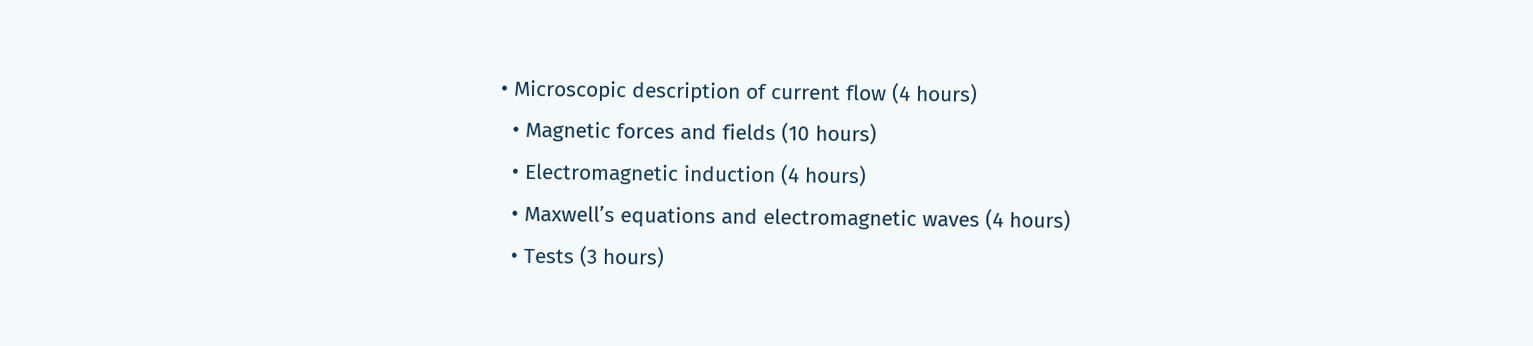• Microscopic description of current flow (4 hours)
  • Magnetic forces and fields (10 hours)
  • Electromagnetic induction (4 hours)
  • Maxwell’s equations and electromagnetic waves (4 hours)
  • Tests (3 hours)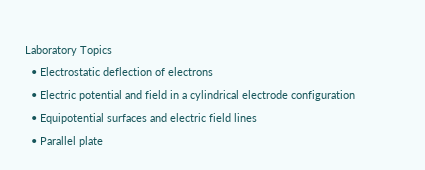Laboratory Topics
  • Electrostatic deflection of electrons
  • Electric potential and field in a cylindrical electrode configuration
  • Equipotential surfaces and electric field lines
  • Parallel plate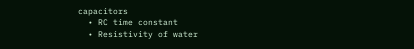capacitors
  • RC time constant
  • Resistivity of water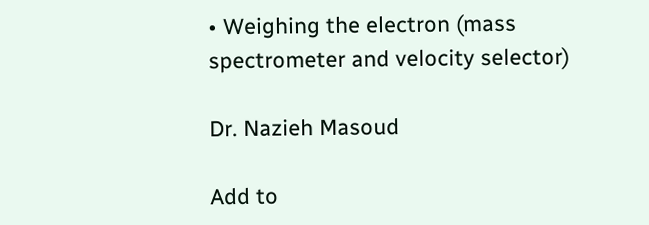• Weighing the electron (mass spectrometer and velocity selector)

Dr. Nazieh Masoud

Add to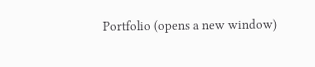Portfolio (opens a new window)